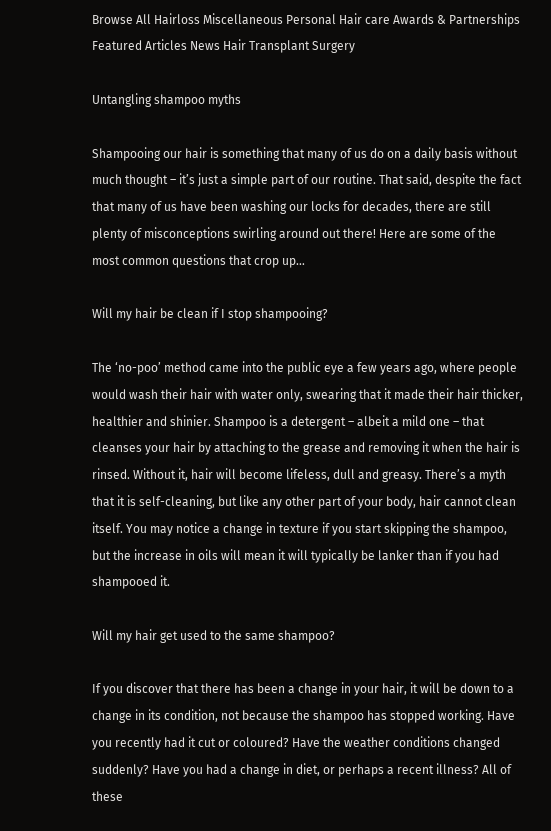Browse All Hairloss Miscellaneous Personal Hair care Awards & Partnerships Featured Articles News Hair Transplant Surgery

Untangling shampoo myths

Shampooing our hair is something that many of us do on a daily basis without much thought – it’s just a simple part of our routine. That said, despite the fact that many of us have been washing our locks for decades, there are still plenty of misconceptions swirling around out there! Here are some of the most common questions that crop up…

Will my hair be clean if I stop shampooing?

The ‘no-poo’ method came into the public eye a few years ago, where people would wash their hair with water only, swearing that it made their hair thicker, healthier and shinier. Shampoo is a detergent – albeit a mild one – that cleanses your hair by attaching to the grease and removing it when the hair is rinsed. Without it, hair will become lifeless, dull and greasy. There’s a myth that it is self-cleaning, but like any other part of your body, hair cannot clean itself. You may notice a change in texture if you start skipping the shampoo, but the increase in oils will mean it will typically be lanker than if you had shampooed it.

Will my hair get used to the same shampoo?

If you discover that there has been a change in your hair, it will be down to a change in its condition, not because the shampoo has stopped working. Have you recently had it cut or coloured? Have the weather conditions changed suddenly? Have you had a change in diet, or perhaps a recent illness? All of these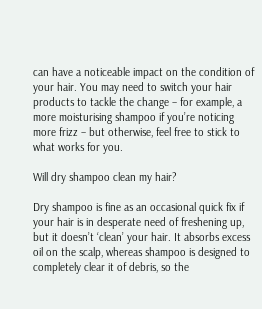can have a noticeable impact on the condition of your hair. You may need to switch your hair products to tackle the change – for example, a more moisturising shampoo if you’re noticing more frizz – but otherwise, feel free to stick to what works for you.

Will dry shampoo clean my hair?

Dry shampoo is fine as an occasional quick fix if your hair is in desperate need of freshening up, but it doesn’t ‘clean’ your hair. It absorbs excess oil on the scalp, whereas shampoo is designed to completely clear it of debris, so the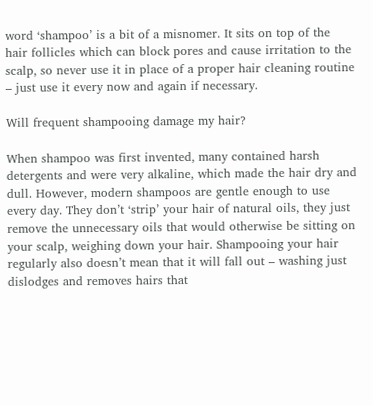word ‘shampoo’ is a bit of a misnomer. It sits on top of the hair follicles which can block pores and cause irritation to the scalp, so never use it in place of a proper hair cleaning routine – just use it every now and again if necessary.

Will frequent shampooing damage my hair?

When shampoo was first invented, many contained harsh detergents and were very alkaline, which made the hair dry and dull. However, modern shampoos are gentle enough to use every day. They don’t ‘strip’ your hair of natural oils, they just remove the unnecessary oils that would otherwise be sitting on your scalp, weighing down your hair. Shampooing your hair regularly also doesn’t mean that it will fall out – washing just dislodges and removes hairs that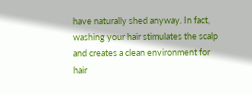have naturally shed anyway. In fact, washing your hair stimulates the scalp and creates a clean environment for hair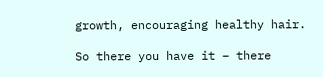growth, encouraging healthy hair.

So there you have it – there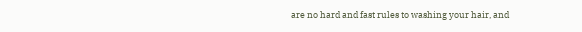are no hard and fast rules to washing your hair, and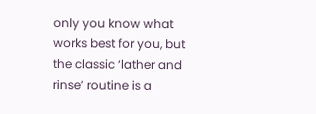only you know what works best for you, but the classic ‘lather and rinse’ routine is a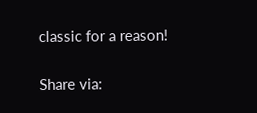classic for a reason!

Share via: